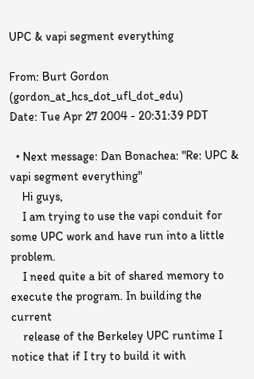UPC & vapi segment everything

From: Burt Gordon (gordon_at_hcs_dot_ufl_dot_edu)
Date: Tue Apr 27 2004 - 20:31:39 PDT

  • Next message: Dan Bonachea: "Re: UPC & vapi segment everything"
    Hi guys,
    I am trying to use the vapi conduit for some UPC work and have run into a little problem.
    I need quite a bit of shared memory to execute the program. In building the current
    release of the Berkeley UPC runtime I notice that if I try to build it with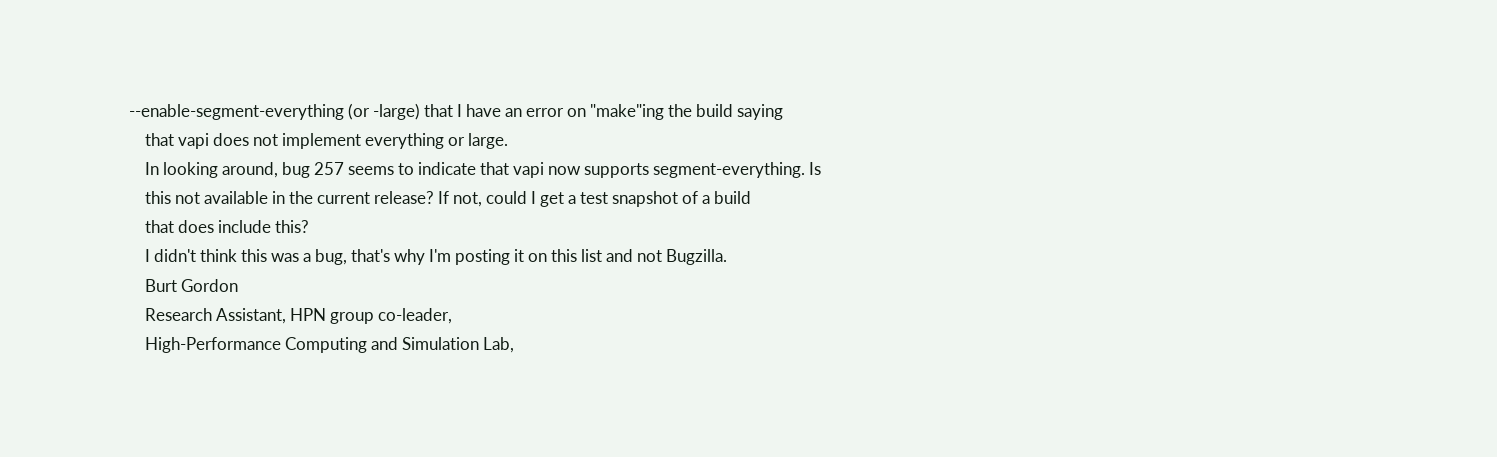--enable-segment-everything (or -large) that I have an error on "make"ing the build saying
    that vapi does not implement everything or large.
    In looking around, bug 257 seems to indicate that vapi now supports segment-everything. Is
    this not available in the current release? If not, could I get a test snapshot of a build
    that does include this?
    I didn't think this was a bug, that's why I'm posting it on this list and not Bugzilla.
    Burt Gordon
    Research Assistant, HPN group co-leader,
    High-Performance Computing and Simulation Lab,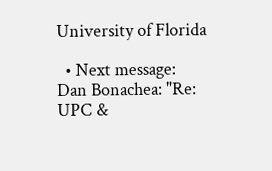University of Florida

  • Next message: Dan Bonachea: "Re: UPC &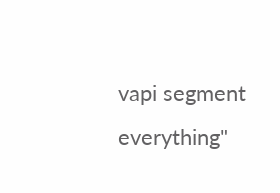vapi segment everything"